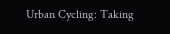Urban Cycling: Taking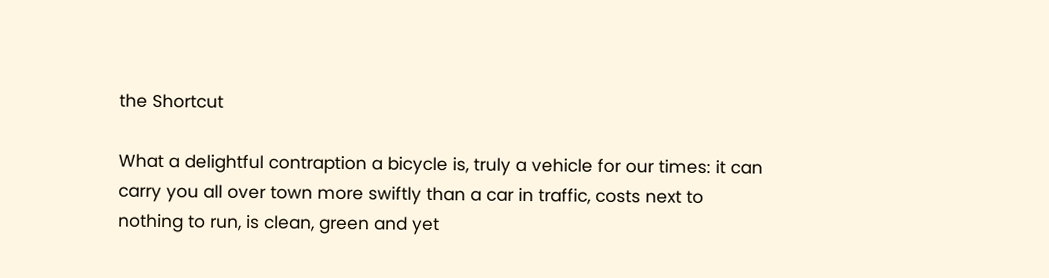the Shortcut

What a delightful contraption a bicycle is, truly a vehicle for our times: it can carry you all over town more swiftly than a car in traffic, costs next to nothing to run, is clean, green and yet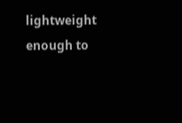lightweight enough to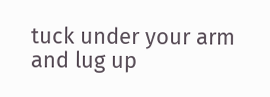tuck under your arm and lug up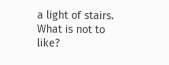a light of stairs. What is not to like?